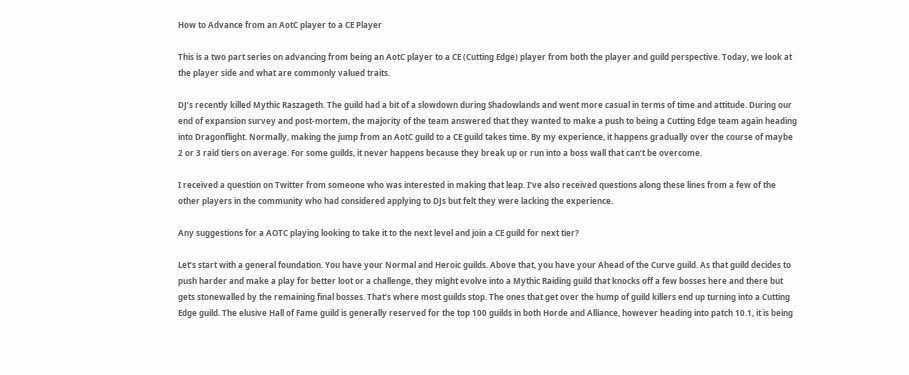How to Advance from an AotC player to a CE Player

This is a two part series on advancing from being an AotC player to a CE (Cutting Edge) player from both the player and guild perspective. Today, we look at the player side and what are commonly valued traits.

DJ’s recently killed Mythic Raszageth. The guild had a bit of a slowdown during Shadowlands and went more casual in terms of time and attitude. During our end of expansion survey and post-mortem, the majority of the team answered that they wanted to make a push to being a Cutting Edge team again heading into Dragonflight. Normally, making the jump from an AotC guild to a CE guild takes time. By my experience, it happens gradually over the course of maybe 2 or 3 raid tiers on average. For some guilds, it never happens because they break up or run into a boss wall that can’t be overcome.

I received a question on Twitter from someone who was interested in making that leap. I’ve also received questions along these lines from a few of the other players in the community who had considered applying to DJs but felt they were lacking the experience.

Any suggestions for a AOTC playing looking to take it to the next level and join a CE guild for next tier?

Let’s start with a general foundation. You have your Normal and Heroic guilds. Above that, you have your Ahead of the Curve guild. As that guild decides to push harder and make a play for better loot or a challenge, they might evolve into a Mythic Raiding guild that knocks off a few bosses here and there but gets stonewalled by the remaining final bosses. That’s where most guilds stop. The ones that get over the hump of guild killers end up turning into a Cutting Edge guild. The elusive Hall of Fame guild is generally reserved for the top 100 guilds in both Horde and Alliance, however heading into patch 10.1, it is being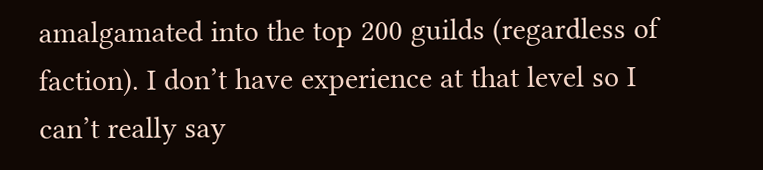amalgamated into the top 200 guilds (regardless of faction). I don’t have experience at that level so I can’t really say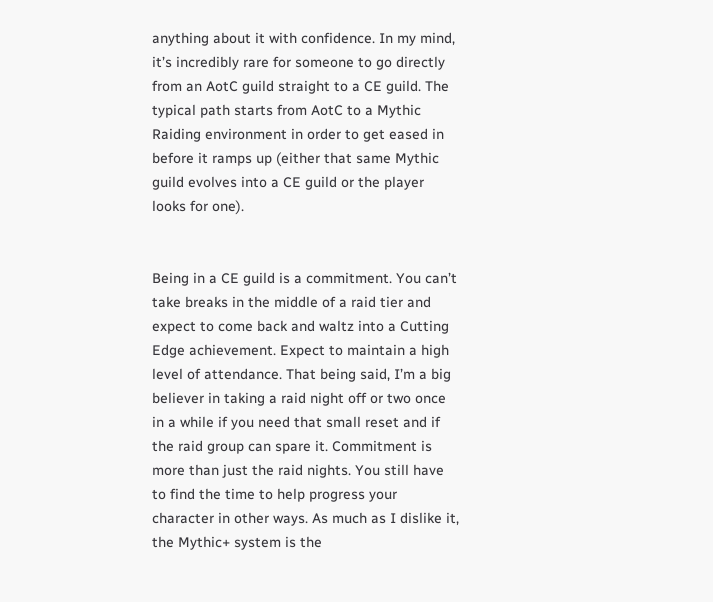anything about it with confidence. In my mind, it’s incredibly rare for someone to go directly from an AotC guild straight to a CE guild. The typical path starts from AotC to a Mythic Raiding environment in order to get eased in before it ramps up (either that same Mythic guild evolves into a CE guild or the player looks for one).


Being in a CE guild is a commitment. You can’t take breaks in the middle of a raid tier and expect to come back and waltz into a Cutting Edge achievement. Expect to maintain a high level of attendance. That being said, I’m a big believer in taking a raid night off or two once in a while if you need that small reset and if the raid group can spare it. Commitment is more than just the raid nights. You still have to find the time to help progress your character in other ways. As much as I dislike it, the Mythic+ system is the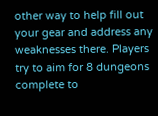other way to help fill out your gear and address any weaknesses there. Players try to aim for 8 dungeons complete to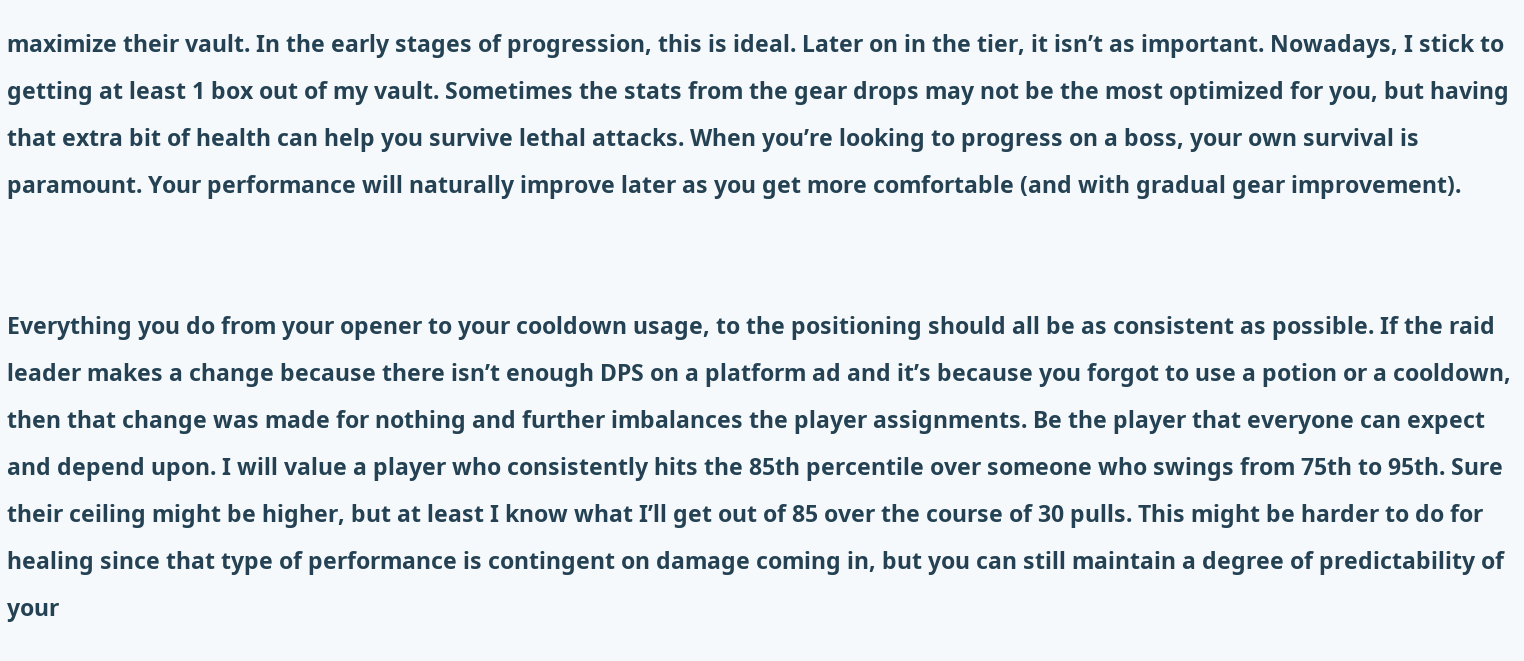maximize their vault. In the early stages of progression, this is ideal. Later on in the tier, it isn’t as important. Nowadays, I stick to getting at least 1 box out of my vault. Sometimes the stats from the gear drops may not be the most optimized for you, but having that extra bit of health can help you survive lethal attacks. When you’re looking to progress on a boss, your own survival is paramount. Your performance will naturally improve later as you get more comfortable (and with gradual gear improvement).


Everything you do from your opener to your cooldown usage, to the positioning should all be as consistent as possible. If the raid leader makes a change because there isn’t enough DPS on a platform ad and it’s because you forgot to use a potion or a cooldown, then that change was made for nothing and further imbalances the player assignments. Be the player that everyone can expect and depend upon. I will value a player who consistently hits the 85th percentile over someone who swings from 75th to 95th. Sure their ceiling might be higher, but at least I know what I’ll get out of 85 over the course of 30 pulls. This might be harder to do for healing since that type of performance is contingent on damage coming in, but you can still maintain a degree of predictability of your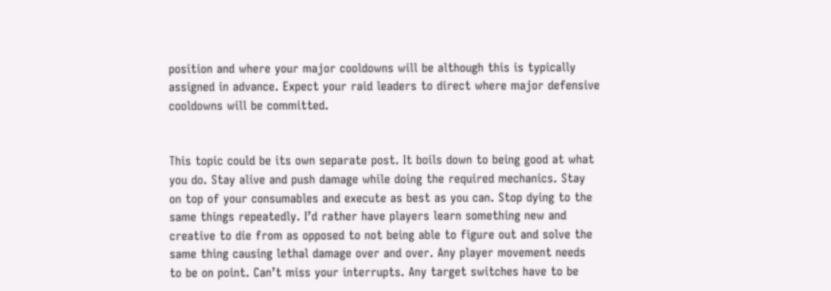position and where your major cooldowns will be although this is typically assigned in advance. Expect your raid leaders to direct where major defensive cooldowns will be committed.


This topic could be its own separate post. It boils down to being good at what you do. Stay alive and push damage while doing the required mechanics. Stay on top of your consumables and execute as best as you can. Stop dying to the same things repeatedly. I’d rather have players learn something new and creative to die from as opposed to not being able to figure out and solve the same thing causing lethal damage over and over. Any player movement needs to be on point. Can’t miss your interrupts. Any target switches have to be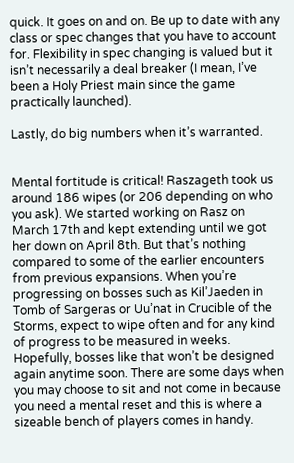quick. It goes on and on. Be up to date with any class or spec changes that you have to account for. Flexibility in spec changing is valued but it isn’t necessarily a deal breaker (I mean, I’ve been a Holy Priest main since the game practically launched).

Lastly, do big numbers when it’s warranted.


Mental fortitude is critical! Raszageth took us around 186 wipes (or 206 depending on who you ask). We started working on Rasz on March 17th and kept extending until we got her down on April 8th. But that’s nothing compared to some of the earlier encounters from previous expansions. When you’re progressing on bosses such as Kil’Jaeden in Tomb of Sargeras or Uu’nat in Crucible of the Storms, expect to wipe often and for any kind of progress to be measured in weeks. Hopefully, bosses like that won’t be designed again anytime soon. There are some days when you may choose to sit and not come in because you need a mental reset and this is where a sizeable bench of players comes in handy.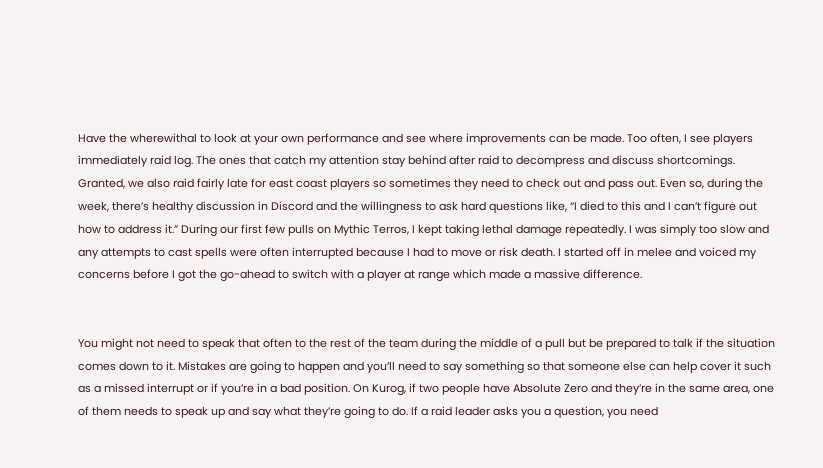Have the wherewithal to look at your own performance and see where improvements can be made. Too often, I see players immediately raid log. The ones that catch my attention stay behind after raid to decompress and discuss shortcomings. Granted, we also raid fairly late for east coast players so sometimes they need to check out and pass out. Even so, during the week, there’s healthy discussion in Discord and the willingness to ask hard questions like, “I died to this and I can’t figure out how to address it.” During our first few pulls on Mythic Terros, I kept taking lethal damage repeatedly. I was simply too slow and any attempts to cast spells were often interrupted because I had to move or risk death. I started off in melee and voiced my concerns before I got the go-ahead to switch with a player at range which made a massive difference.


You might not need to speak that often to the rest of the team during the middle of a pull but be prepared to talk if the situation comes down to it. Mistakes are going to happen and you’ll need to say something so that someone else can help cover it such as a missed interrupt or if you’re in a bad position. On Kurog, if two people have Absolute Zero and they’re in the same area, one of them needs to speak up and say what they’re going to do. If a raid leader asks you a question, you need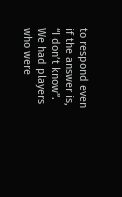to respond even if the answer is, “I don’t know”. We had players who were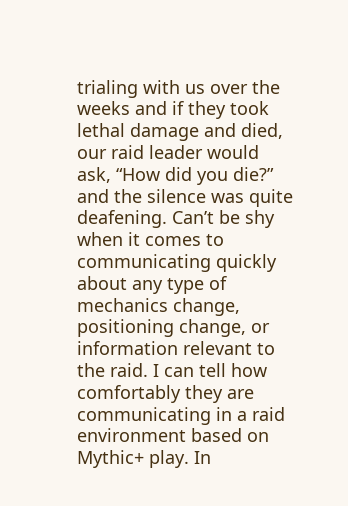trialing with us over the weeks and if they took lethal damage and died, our raid leader would ask, “How did you die?” and the silence was quite deafening. Can’t be shy when it comes to communicating quickly about any type of mechanics change, positioning change, or information relevant to the raid. I can tell how comfortably they are communicating in a raid environment based on Mythic+ play. In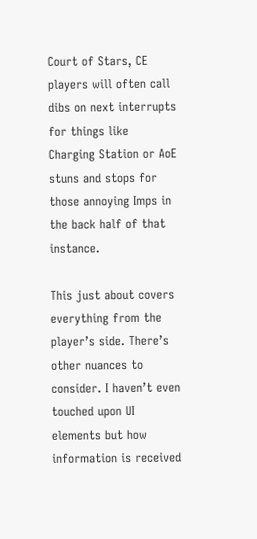Court of Stars, CE players will often call dibs on next interrupts for things like Charging Station or AoE stuns and stops for those annoying Imps in the back half of that instance.

This just about covers everything from the player’s side. There’s other nuances to consider. I haven’t even touched upon UI elements but how information is received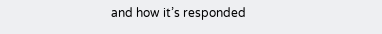and how it’s responded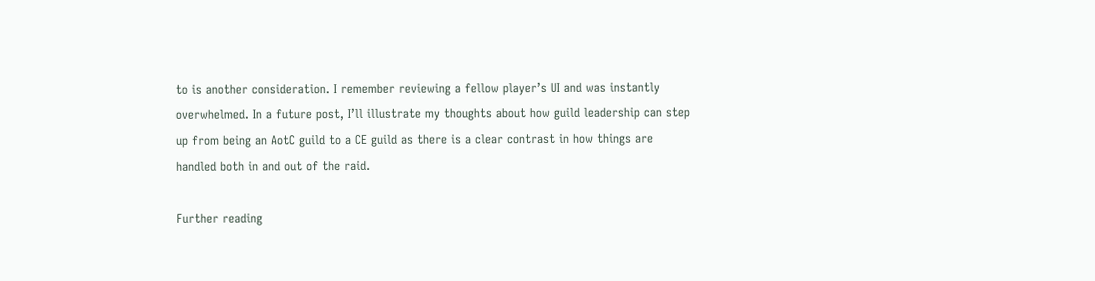to is another consideration. I remember reviewing a fellow player’s UI and was instantly overwhelmed. In a future post, I’ll illustrate my thoughts about how guild leadership can step up from being an AotC guild to a CE guild as there is a clear contrast in how things are handled both in and out of the raid.

Further reading